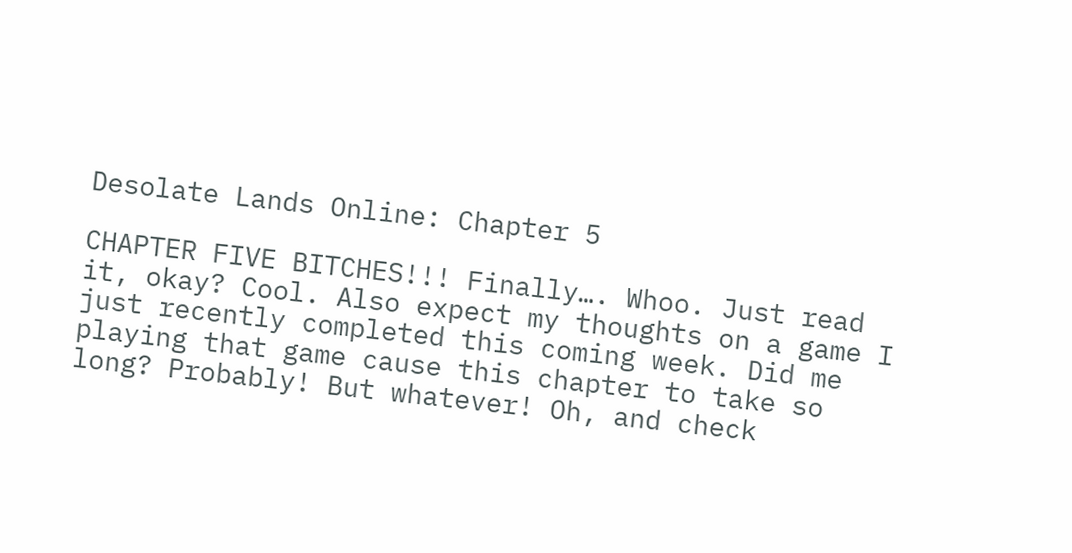Desolate Lands Online: Chapter 5

CHAPTER FIVE BITCHES!!! Finally…. Whoo. Just read it, okay? Cool. Also expect my thoughts on a game I just recently completed this coming week. Did me playing that game cause this chapter to take so long? Probably! But whatever! Oh, and check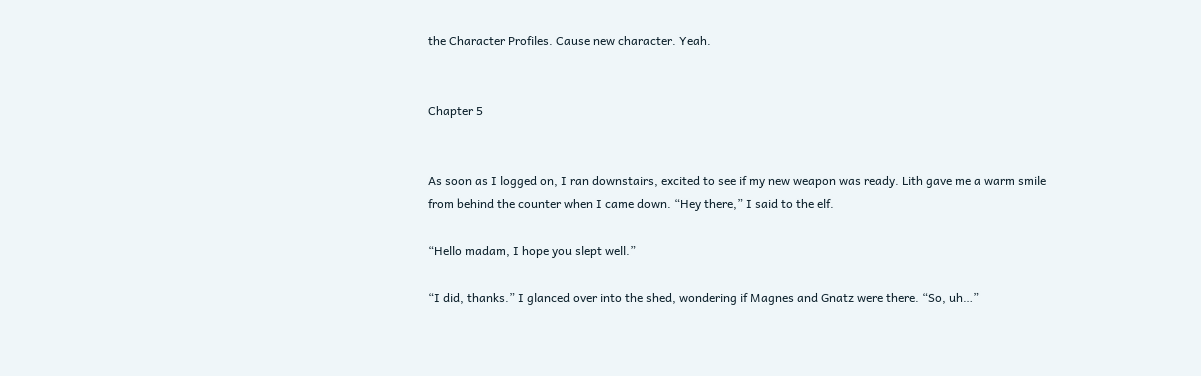the Character Profiles. Cause new character. Yeah.


Chapter 5


As soon as I logged on, I ran downstairs, excited to see if my new weapon was ready. Lith gave me a warm smile from behind the counter when I came down. “Hey there,” I said to the elf.

“Hello madam, I hope you slept well.”

“I did, thanks.” I glanced over into the shed, wondering if Magnes and Gnatz were there. “So, uh…”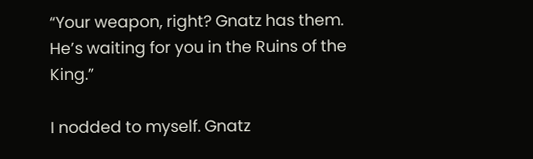“Your weapon, right? Gnatz has them. He’s waiting for you in the Ruins of the King.”

I nodded to myself. Gnatz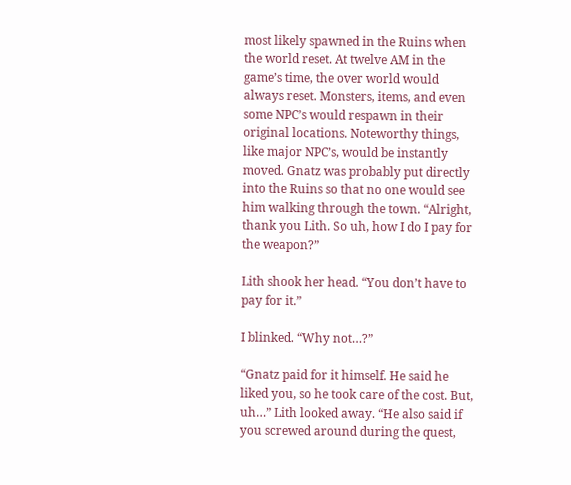most likely spawned in the Ruins when the world reset. At twelve AM in the game’s time, the over world would always reset. Monsters, items, and even some NPC’s would respawn in their original locations. Noteworthy things, like major NPC’s, would be instantly moved. Gnatz was probably put directly into the Ruins so that no one would see him walking through the town. “Alright, thank you Lith. So uh, how I do I pay for the weapon?”

Lith shook her head. “You don’t have to pay for it.”

I blinked. “Why not…?”

“Gnatz paid for it himself. He said he liked you, so he took care of the cost. But, uh…” Lith looked away. “He also said if you screwed around during the quest,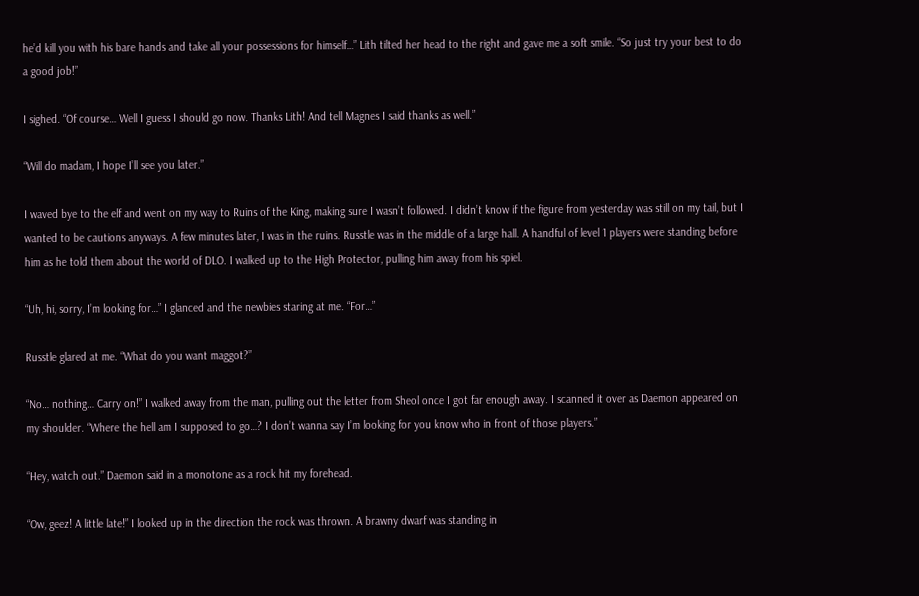he’d kill you with his bare hands and take all your possessions for himself…” Lith tilted her head to the right and gave me a soft smile. “So just try your best to do a good job!”

I sighed. “Of course… Well I guess I should go now. Thanks Lith! And tell Magnes I said thanks as well.”

“Will do madam, I hope I’ll see you later.”

I waved bye to the elf and went on my way to Ruins of the King, making sure I wasn’t followed. I didn’t know if the figure from yesterday was still on my tail, but I wanted to be cautions anyways. A few minutes later, I was in the ruins. Russtle was in the middle of a large hall. A handful of level 1 players were standing before him as he told them about the world of DLO. I walked up to the High Protector, pulling him away from his spiel.

“Uh, hi, sorry, I’m looking for…” I glanced and the newbies staring at me. “For…”

Russtle glared at me. “What do you want maggot?”

“No… nothing… Carry on!” I walked away from the man, pulling out the letter from Sheol once I got far enough away. I scanned it over as Daemon appeared on my shoulder. “Where the hell am I supposed to go…? I don’t wanna say I’m looking for you know who in front of those players.”

“Hey, watch out.” Daemon said in a monotone as a rock hit my forehead.

“Ow, geez! A little late!” I looked up in the direction the rock was thrown. A brawny dwarf was standing in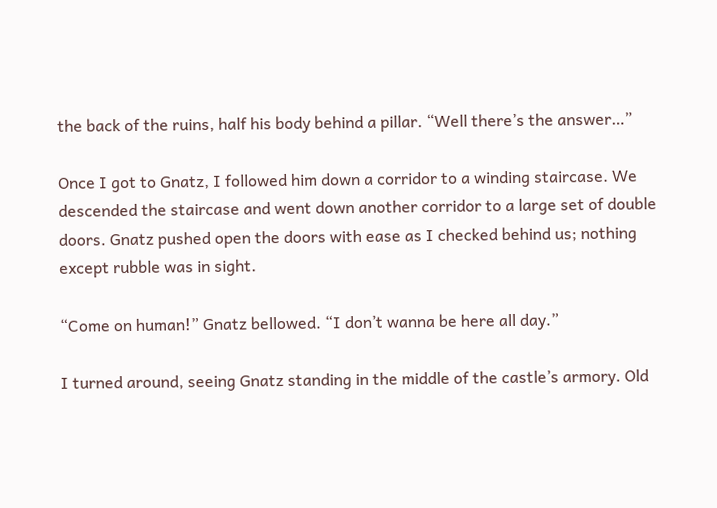the back of the ruins, half his body behind a pillar. “Well there’s the answer…”

Once I got to Gnatz, I followed him down a corridor to a winding staircase. We descended the staircase and went down another corridor to a large set of double doors. Gnatz pushed open the doors with ease as I checked behind us; nothing except rubble was in sight.

“Come on human!” Gnatz bellowed. “I don’t wanna be here all day.”

I turned around, seeing Gnatz standing in the middle of the castle’s armory. Old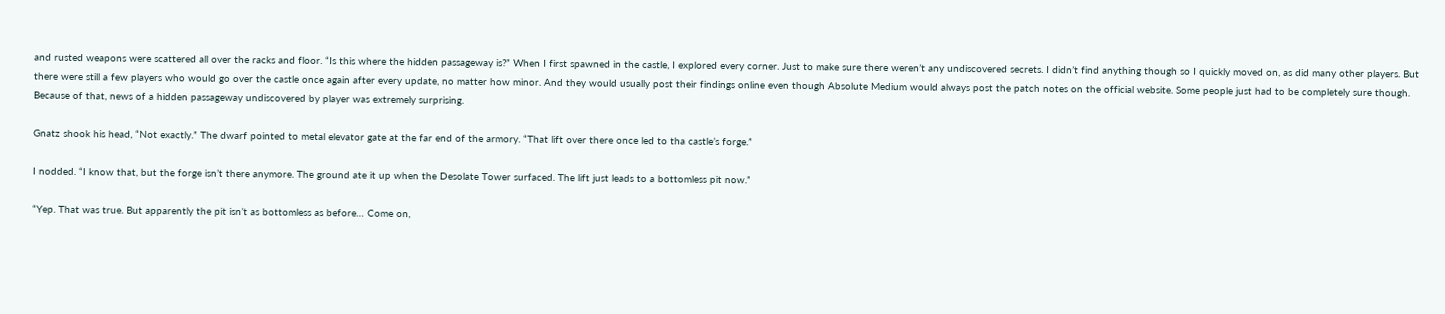and rusted weapons were scattered all over the racks and floor. “Is this where the hidden passageway is?” When I first spawned in the castle, I explored every corner. Just to make sure there weren’t any undiscovered secrets. I didn’t find anything though so I quickly moved on, as did many other players. But there were still a few players who would go over the castle once again after every update, no matter how minor. And they would usually post their findings online even though Absolute Medium would always post the patch notes on the official website. Some people just had to be completely sure though. Because of that, news of a hidden passageway undiscovered by player was extremely surprising.

Gnatz shook his head, “Not exactly.” The dwarf pointed to metal elevator gate at the far end of the armory. “That lift over there once led to tha castle’s forge.”

I nodded. “I know that, but the forge isn’t there anymore. The ground ate it up when the Desolate Tower surfaced. The lift just leads to a bottomless pit now.”

“Yep. That was true. But apparently the pit isn’t as bottomless as before… Come on,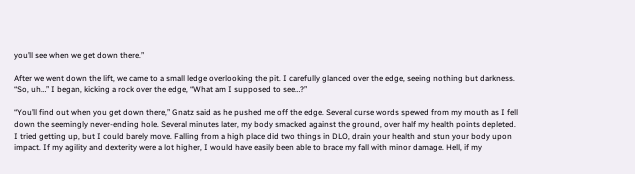you’ll see when we get down there.”

After we went down the lift, we came to a small ledge overlooking the pit. I carefully glanced over the edge, seeing nothing but darkness. “So, uh…” I began, kicking a rock over the edge, “What am I supposed to see…?”

“You’ll find out when you get down there,” Gnatz said as he pushed me off the edge. Several curse words spewed from my mouth as I fell down the seemingly never-ending hole. Several minutes later, my body smacked against the ground, over half my health points depleted. I tried getting up, but I could barely move. Falling from a high place did two things in DLO, drain your health and stun your body upon impact. If my agility and dexterity were a lot higher, I would have easily been able to brace my fall with minor damage. Hell, if my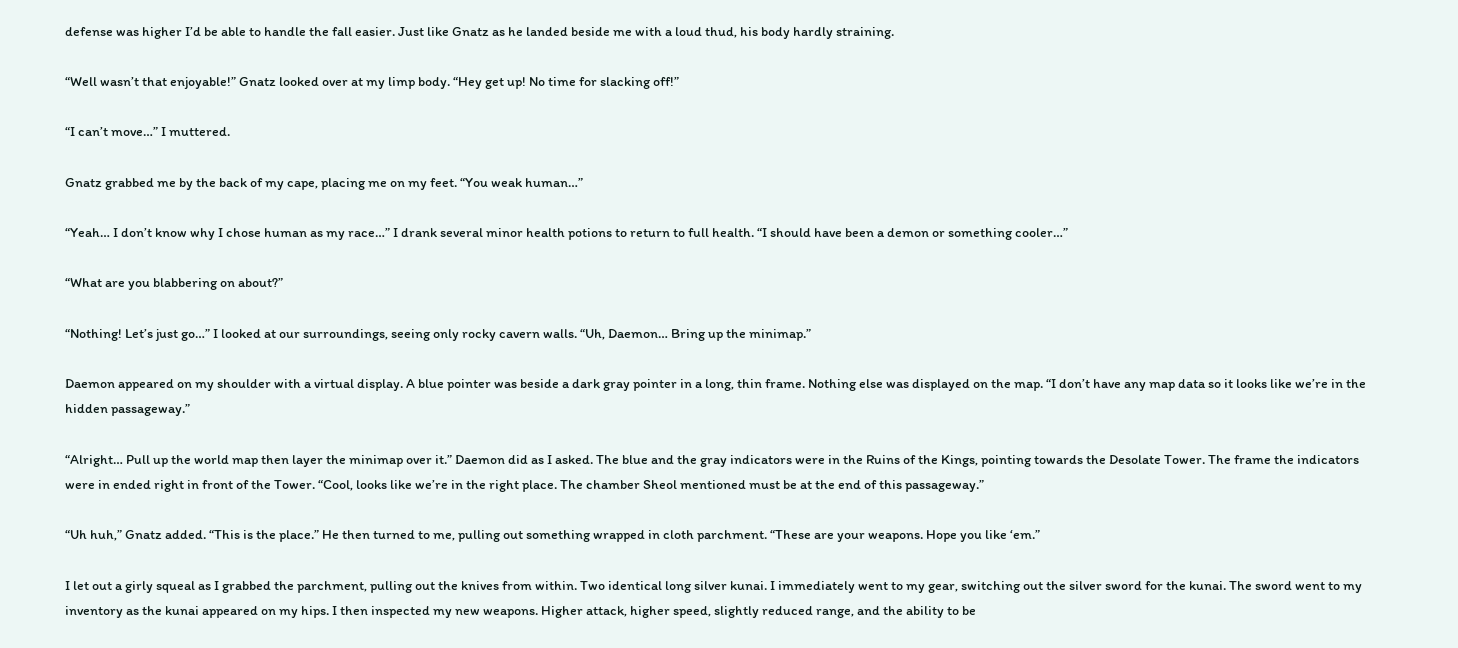defense was higher I’d be able to handle the fall easier. Just like Gnatz as he landed beside me with a loud thud, his body hardly straining.

“Well wasn’t that enjoyable!” Gnatz looked over at my limp body. “Hey get up! No time for slacking off!”

“I can’t move…” I muttered.

Gnatz grabbed me by the back of my cape, placing me on my feet. “You weak human…”

“Yeah… I don’t know why I chose human as my race…” I drank several minor health potions to return to full health. “I should have been a demon or something cooler…”

“What are you blabbering on about?”

“Nothing! Let’s just go…” I looked at our surroundings, seeing only rocky cavern walls. “Uh, Daemon… Bring up the minimap.”

Daemon appeared on my shoulder with a virtual display. A blue pointer was beside a dark gray pointer in a long, thin frame. Nothing else was displayed on the map. “I don’t have any map data so it looks like we’re in the hidden passageway.”

“Alright… Pull up the world map then layer the minimap over it.” Daemon did as I asked. The blue and the gray indicators were in the Ruins of the Kings, pointing towards the Desolate Tower. The frame the indicators were in ended right in front of the Tower. “Cool, looks like we’re in the right place. The chamber Sheol mentioned must be at the end of this passageway.”

“Uh huh,” Gnatz added. “This is the place.” He then turned to me, pulling out something wrapped in cloth parchment. “These are your weapons. Hope you like ‘em.”

I let out a girly squeal as I grabbed the parchment, pulling out the knives from within. Two identical long silver kunai. I immediately went to my gear, switching out the silver sword for the kunai. The sword went to my inventory as the kunai appeared on my hips. I then inspected my new weapons. Higher attack, higher speed, slightly reduced range, and the ability to be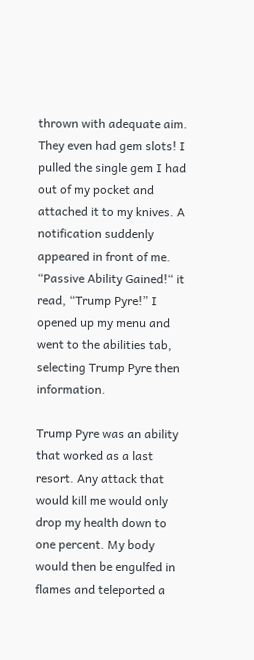thrown with adequate aim. They even had gem slots! I pulled the single gem I had out of my pocket and attached it to my knives. A notification suddenly appeared in front of me. “Passive Ability Gained!“ it read, “Trump Pyre!” I opened up my menu and went to the abilities tab, selecting Trump Pyre then information.

Trump Pyre was an ability that worked as a last resort. Any attack that would kill me would only drop my health down to one percent. My body would then be engulfed in flames and teleported a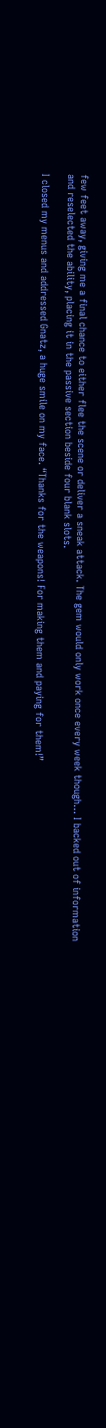few feet away, giving me a final chance to either flee the scene or deliver a sneak attack. The gem would only work once every week though… I backed out of information and reselected the ability, placing it in the passive section beside four blank slots.

I closed my menus and addressed Gnatz, a huge smile on my face. “Thanks for the weapons! For making them and paying for them!”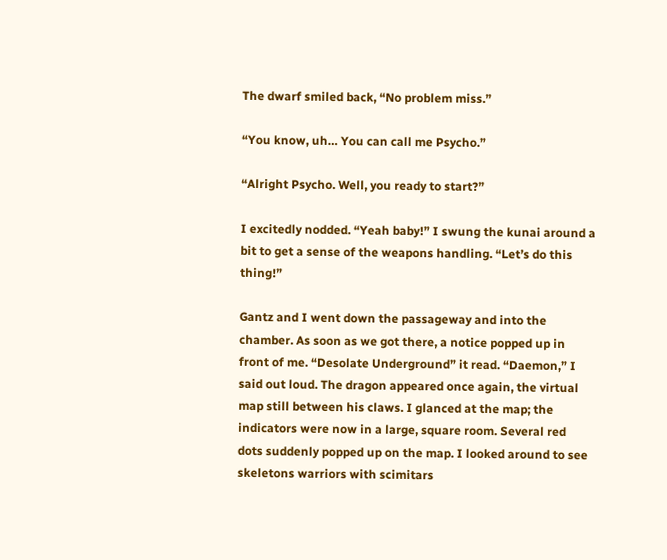The dwarf smiled back, “No problem miss.”

“You know, uh… You can call me Psycho.”

“Alright Psycho. Well, you ready to start?”

I excitedly nodded. “Yeah baby!” I swung the kunai around a bit to get a sense of the weapons handling. “Let’s do this thing!”

Gantz and I went down the passageway and into the chamber. As soon as we got there, a notice popped up in front of me. “Desolate Underground” it read. “Daemon,” I said out loud. The dragon appeared once again, the virtual map still between his claws. I glanced at the map; the indicators were now in a large, square room. Several red dots suddenly popped up on the map. I looked around to see skeletons warriors with scimitars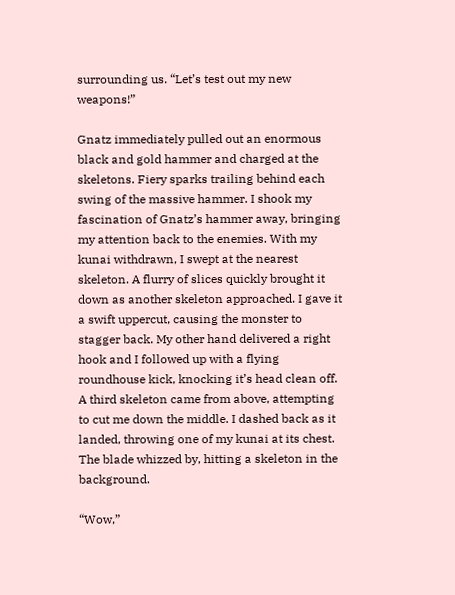surrounding us. “Let’s test out my new weapons!”

Gnatz immediately pulled out an enormous black and gold hammer and charged at the skeletons. Fiery sparks trailing behind each swing of the massive hammer. I shook my fascination of Gnatz’s hammer away, bringing my attention back to the enemies. With my kunai withdrawn, I swept at the nearest skeleton. A flurry of slices quickly brought it down as another skeleton approached. I gave it a swift uppercut, causing the monster to stagger back. My other hand delivered a right hook and I followed up with a flying roundhouse kick, knocking it’s head clean off. A third skeleton came from above, attempting to cut me down the middle. I dashed back as it landed, throwing one of my kunai at its chest. The blade whizzed by, hitting a skeleton in the background.

“Wow,”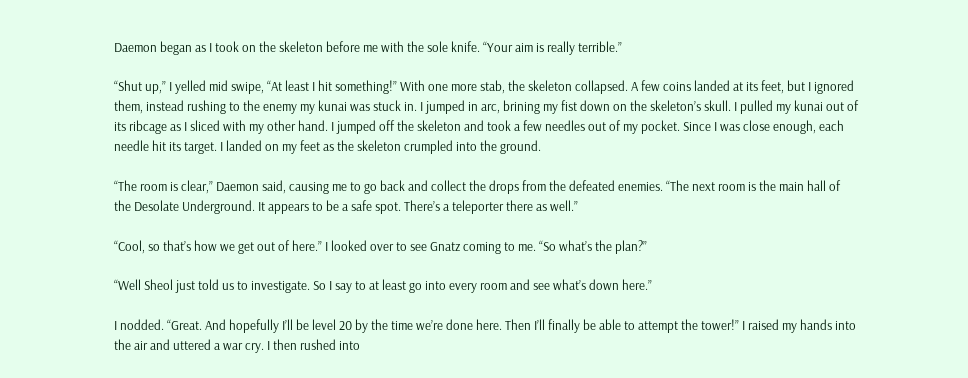Daemon began as I took on the skeleton before me with the sole knife. “Your aim is really terrible.”

“Shut up,” I yelled mid swipe, “At least I hit something!” With one more stab, the skeleton collapsed. A few coins landed at its feet, but I ignored them, instead rushing to the enemy my kunai was stuck in. I jumped in arc, brining my fist down on the skeleton’s skull. I pulled my kunai out of its ribcage as I sliced with my other hand. I jumped off the skeleton and took a few needles out of my pocket. Since I was close enough, each needle hit its target. I landed on my feet as the skeleton crumpled into the ground.

“The room is clear,” Daemon said, causing me to go back and collect the drops from the defeated enemies. “The next room is the main hall of the Desolate Underground. It appears to be a safe spot. There’s a teleporter there as well.”

“Cool, so that’s how we get out of here.” I looked over to see Gnatz coming to me. “So what’s the plan?”

“Well Sheol just told us to investigate. So I say to at least go into every room and see what’s down here.”

I nodded. “Great. And hopefully I’ll be level 20 by the time we’re done here. Then I’ll finally be able to attempt the tower!” I raised my hands into the air and uttered a war cry. I then rushed into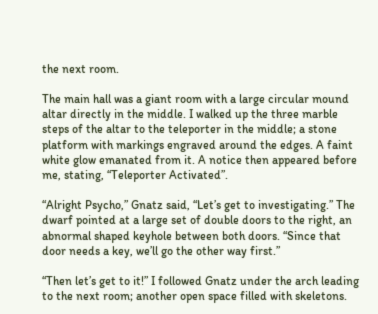the next room.

The main hall was a giant room with a large circular mound altar directly in the middle. I walked up the three marble steps of the altar to the teleporter in the middle; a stone platform with markings engraved around the edges. A faint white glow emanated from it. A notice then appeared before me, stating, “Teleporter Activated”.

“Alright Psycho,” Gnatz said, “Let’s get to investigating.” The dwarf pointed at a large set of double doors to the right, an abnormal shaped keyhole between both doors. “Since that door needs a key, we’ll go the other way first.”

“Then let’s get to it!” I followed Gnatz under the arch leading to the next room; another open space filled with skeletons.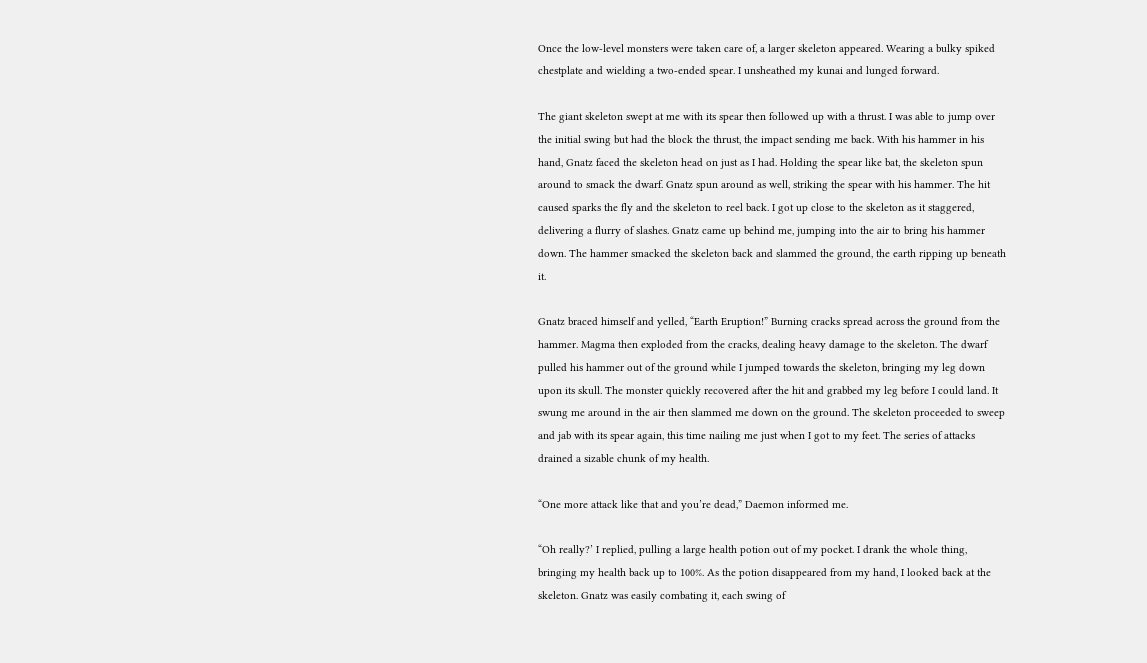Once the low-level monsters were taken care of, a larger skeleton appeared. Wearing a bulky spiked chestplate and wielding a two-ended spear. I unsheathed my kunai and lunged forward.

The giant skeleton swept at me with its spear then followed up with a thrust. I was able to jump over the initial swing but had the block the thrust, the impact sending me back. With his hammer in his hand, Gnatz faced the skeleton head on just as I had. Holding the spear like bat, the skeleton spun around to smack the dwarf. Gnatz spun around as well, striking the spear with his hammer. The hit caused sparks the fly and the skeleton to reel back. I got up close to the skeleton as it staggered, delivering a flurry of slashes. Gnatz came up behind me, jumping into the air to bring his hammer down. The hammer smacked the skeleton back and slammed the ground, the earth ripping up beneath it.

Gnatz braced himself and yelled, “Earth Eruption!” Burning cracks spread across the ground from the hammer. Magma then exploded from the cracks, dealing heavy damage to the skeleton. The dwarf pulled his hammer out of the ground while I jumped towards the skeleton, bringing my leg down upon its skull. The monster quickly recovered after the hit and grabbed my leg before I could land. It swung me around in the air then slammed me down on the ground. The skeleton proceeded to sweep and jab with its spear again, this time nailing me just when I got to my feet. The series of attacks drained a sizable chunk of my health.

“One more attack like that and you’re dead,” Daemon informed me.

“Oh really?’ I replied, pulling a large health potion out of my pocket. I drank the whole thing, bringing my health back up to 100%. As the potion disappeared from my hand, I looked back at the skeleton. Gnatz was easily combating it, each swing of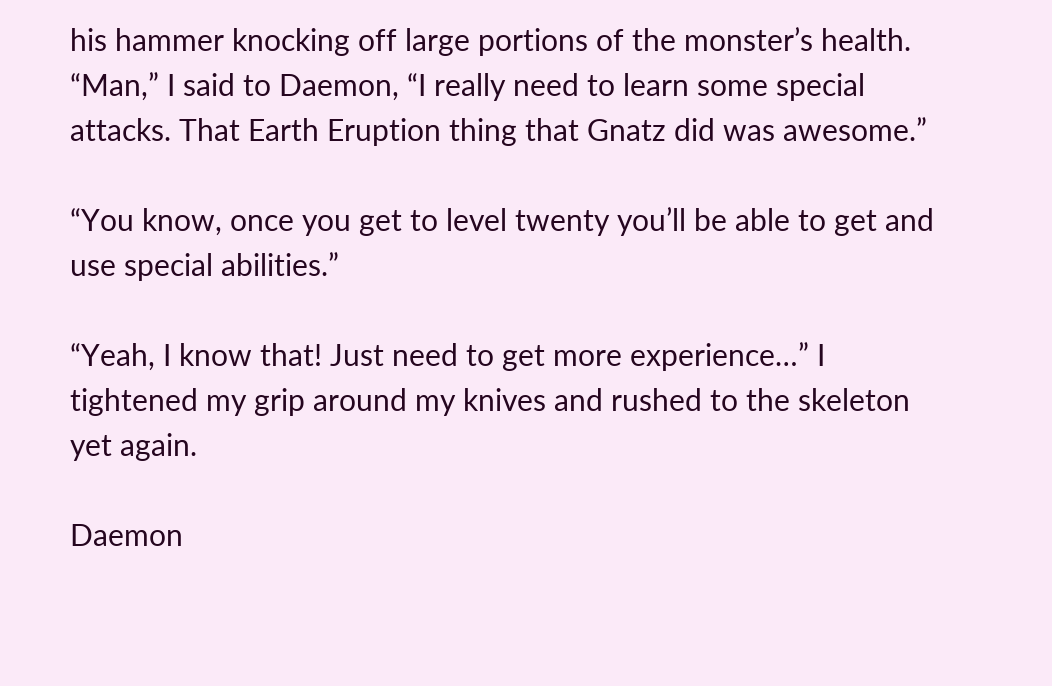his hammer knocking off large portions of the monster’s health. “Man,” I said to Daemon, “I really need to learn some special attacks. That Earth Eruption thing that Gnatz did was awesome.”

“You know, once you get to level twenty you’ll be able to get and use special abilities.”

“Yeah, I know that! Just need to get more experience…” I tightened my grip around my knives and rushed to the skeleton yet again.

Daemon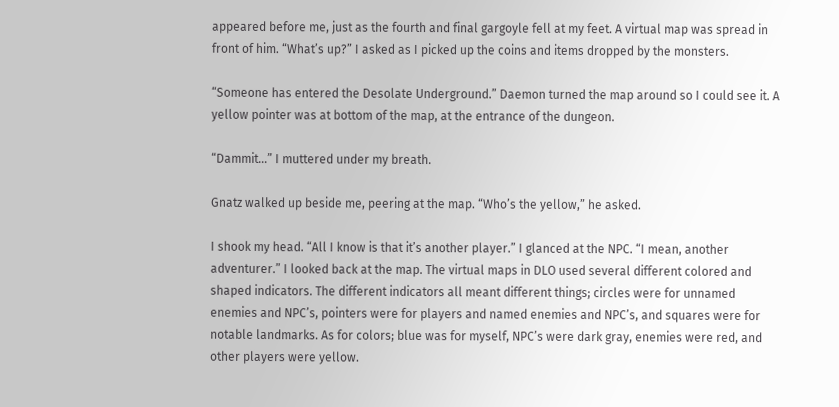appeared before me, just as the fourth and final gargoyle fell at my feet. A virtual map was spread in front of him. “What’s up?” I asked as I picked up the coins and items dropped by the monsters.

“Someone has entered the Desolate Underground.” Daemon turned the map around so I could see it. A yellow pointer was at bottom of the map, at the entrance of the dungeon.

“Dammit…” I muttered under my breath.

Gnatz walked up beside me, peering at the map. “Who’s the yellow,” he asked.

I shook my head. “All I know is that it’s another player.” I glanced at the NPC. “I mean, another adventurer.” I looked back at the map. The virtual maps in DLO used several different colored and shaped indicators. The different indicators all meant different things; circles were for unnamed enemies and NPC’s, pointers were for players and named enemies and NPC’s, and squares were for notable landmarks. As for colors; blue was for myself, NPC’s were dark gray, enemies were red, and other players were yellow.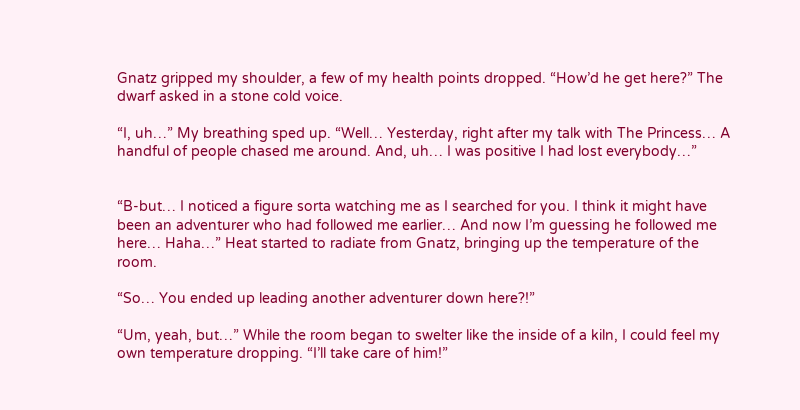Gnatz gripped my shoulder, a few of my health points dropped. “How’d he get here?” The dwarf asked in a stone cold voice.

“I, uh…” My breathing sped up. “Well… Yesterday, right after my talk with The Princess… A handful of people chased me around. And, uh… I was positive I had lost everybody…”


“B-but… I noticed a figure sorta watching me as I searched for you. I think it might have been an adventurer who had followed me earlier… And now I’m guessing he followed me here… Haha…” Heat started to radiate from Gnatz, bringing up the temperature of the room.

“So… You ended up leading another adventurer down here?!”

“Um, yeah, but…” While the room began to swelter like the inside of a kiln, I could feel my own temperature dropping. “I’ll take care of him!”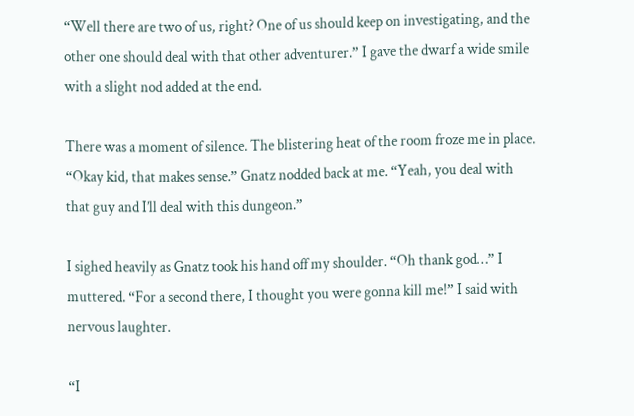“Well there are two of us, right? One of us should keep on investigating, and the other one should deal with that other adventurer.” I gave the dwarf a wide smile with a slight nod added at the end.

There was a moment of silence. The blistering heat of the room froze me in place. “Okay kid, that makes sense.” Gnatz nodded back at me. “Yeah, you deal with that guy and I’ll deal with this dungeon.”

I sighed heavily as Gnatz took his hand off my shoulder. “Oh thank god…” I muttered. “For a second there, I thought you were gonna kill me!” I said with nervous laughter.

“I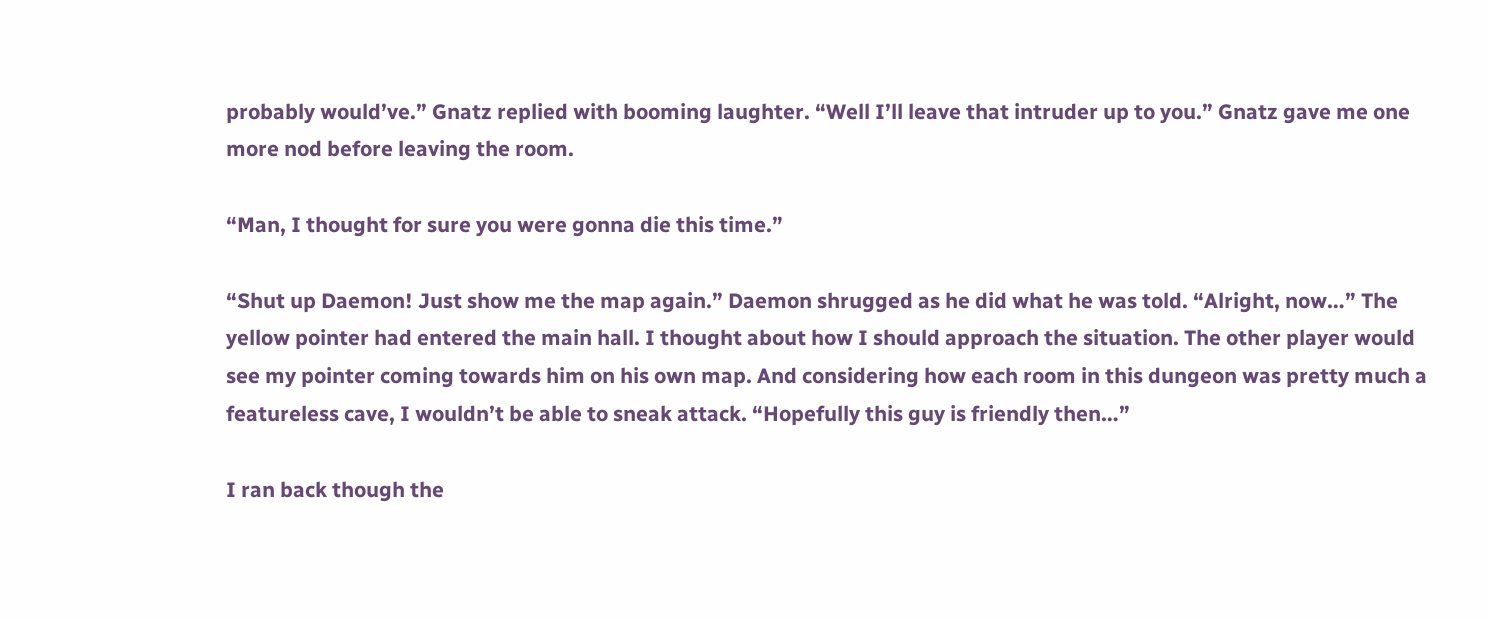probably would’ve.” Gnatz replied with booming laughter. “Well I’ll leave that intruder up to you.” Gnatz gave me one more nod before leaving the room.

“Man, I thought for sure you were gonna die this time.”

“Shut up Daemon! Just show me the map again.” Daemon shrugged as he did what he was told. “Alright, now…” The yellow pointer had entered the main hall. I thought about how I should approach the situation. The other player would see my pointer coming towards him on his own map. And considering how each room in this dungeon was pretty much a featureless cave, I wouldn’t be able to sneak attack. “Hopefully this guy is friendly then…”

I ran back though the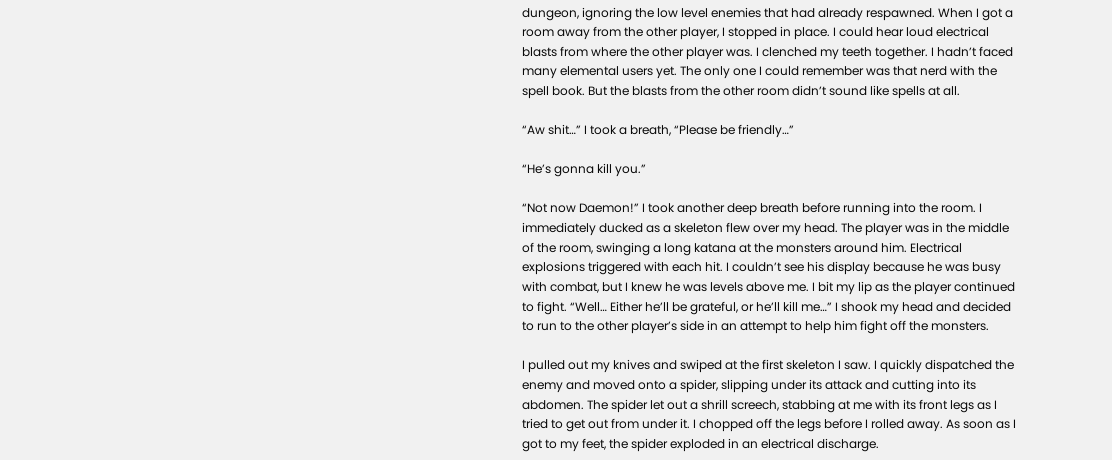dungeon, ignoring the low level enemies that had already respawned. When I got a room away from the other player, I stopped in place. I could hear loud electrical blasts from where the other player was. I clenched my teeth together. I hadn’t faced many elemental users yet. The only one I could remember was that nerd with the spell book. But the blasts from the other room didn’t sound like spells at all.

“Aw shit…” I took a breath, “Please be friendly…”

“He’s gonna kill you.”

“Not now Daemon!” I took another deep breath before running into the room. I immediately ducked as a skeleton flew over my head. The player was in the middle of the room, swinging a long katana at the monsters around him. Electrical explosions triggered with each hit. I couldn’t see his display because he was busy with combat, but I knew he was levels above me. I bit my lip as the player continued to fight. “Well… Either he’ll be grateful, or he’ll kill me…” I shook my head and decided to run to the other player’s side in an attempt to help him fight off the monsters.

I pulled out my knives and swiped at the first skeleton I saw. I quickly dispatched the enemy and moved onto a spider, slipping under its attack and cutting into its abdomen. The spider let out a shrill screech, stabbing at me with its front legs as I tried to get out from under it. I chopped off the legs before I rolled away. As soon as I got to my feet, the spider exploded in an electrical discharge.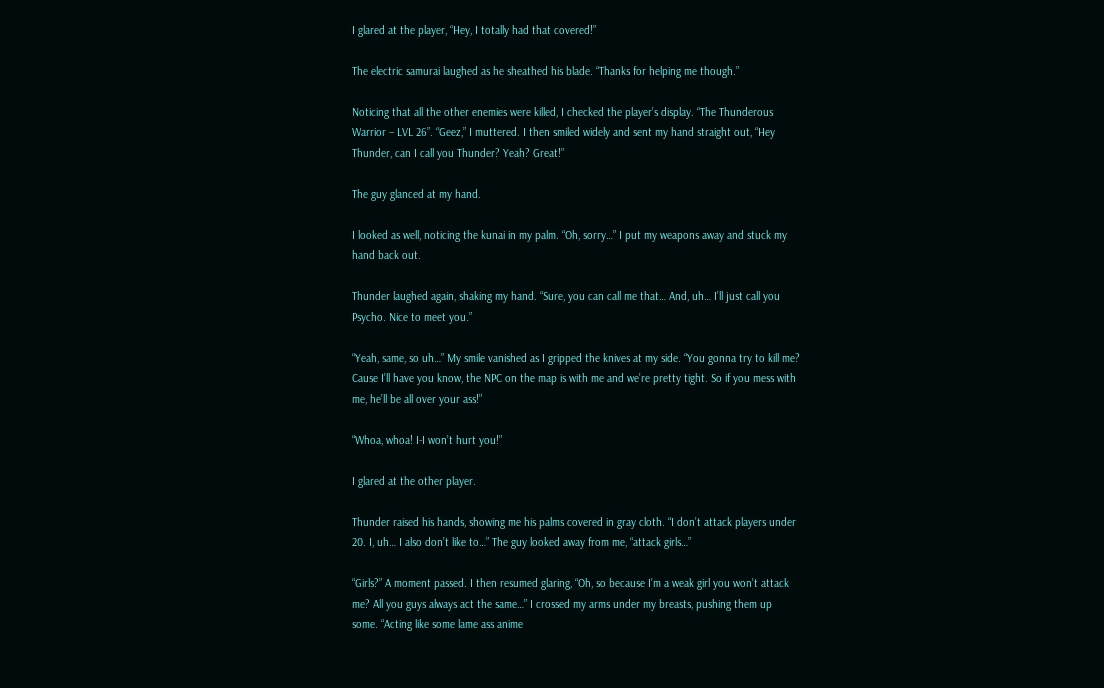I glared at the player, “Hey, I totally had that covered!”

The electric samurai laughed as he sheathed his blade. “Thanks for helping me though.”

Noticing that all the other enemies were killed, I checked the player’s display. “The Thunderous Warrior – LVL 26”. “Geez,” I muttered. I then smiled widely and sent my hand straight out, “Hey Thunder, can I call you Thunder? Yeah? Great!”

The guy glanced at my hand.

I looked as well, noticing the kunai in my palm. “Oh, sorry…” I put my weapons away and stuck my hand back out.

Thunder laughed again, shaking my hand. “Sure, you can call me that… And, uh… I’ll just call you Psycho. Nice to meet you.”

“Yeah, same, so uh…” My smile vanished as I gripped the knives at my side. “You gonna try to kill me? Cause I’ll have you know, the NPC on the map is with me and we’re pretty tight. So if you mess with me, he’ll be all over your ass!”

“Whoa, whoa! I-I won’t hurt you!”

I glared at the other player.

Thunder raised his hands, showing me his palms covered in gray cloth. “I don’t attack players under 20. I, uh… I also don’t like to…” The guy looked away from me, “attack girls…”

“Girls?” A moment passed. I then resumed glaring, “Oh, so because I’m a weak girl you won’t attack me? All you guys always act the same…” I crossed my arms under my breasts, pushing them up some. “Acting like some lame ass anime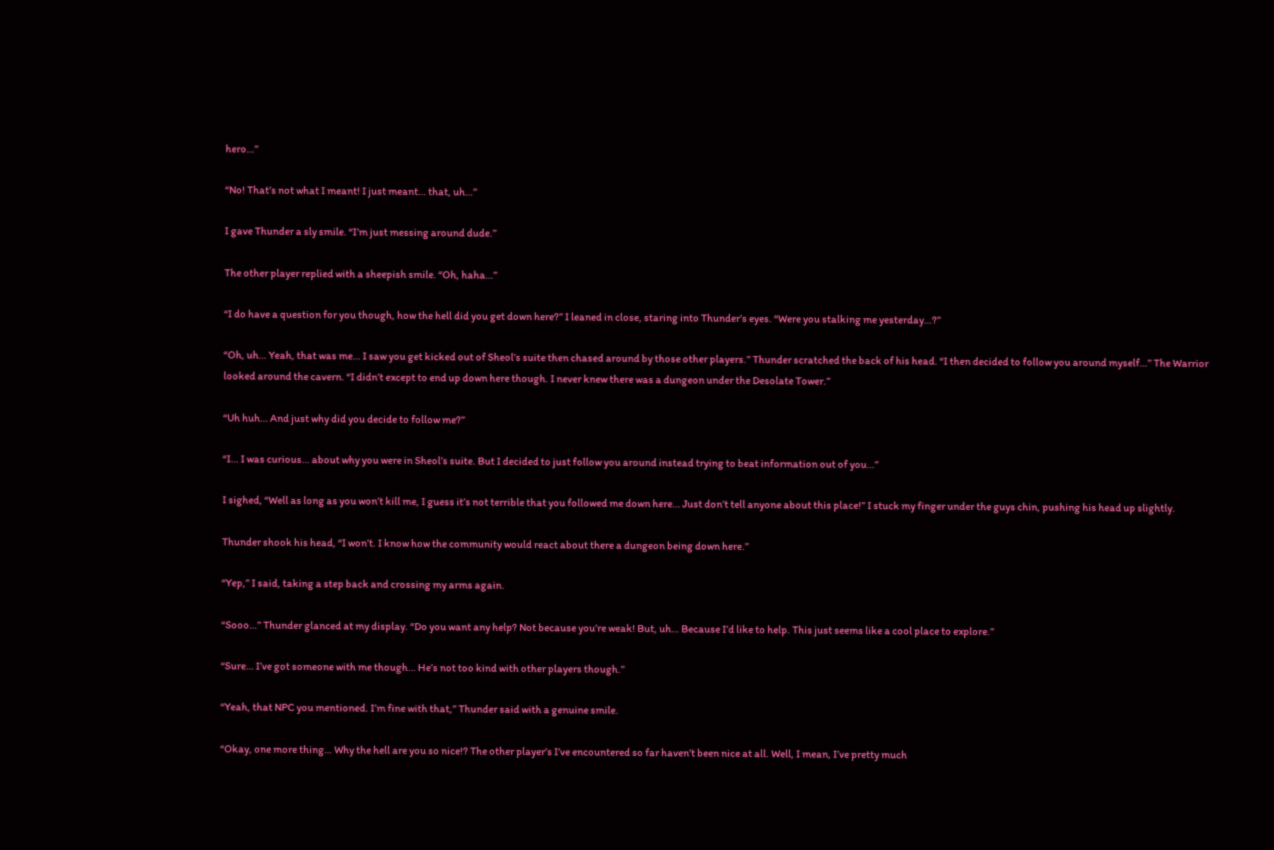hero…”

“No! That’s not what I meant! I just meant… that, uh…”

I gave Thunder a sly smile. “I’m just messing around dude.”

The other player replied with a sheepish smile. “Oh, haha…”

“I do have a question for you though, how the hell did you get down here?” I leaned in close, staring into Thunder’s eyes. “Were you stalking me yesterday…?”

“Oh, uh… Yeah, that was me… I saw you get kicked out of Sheol’s suite then chased around by those other players.” Thunder scratched the back of his head. “I then decided to follow you around myself…” The Warrior looked around the cavern. “I didn’t except to end up down here though. I never knew there was a dungeon under the Desolate Tower.”

“Uh huh… And just why did you decide to follow me?”

“I… I was curious… about why you were in Sheol’s suite. But I decided to just follow you around instead trying to beat information out of you…”

I sighed, “Well as long as you won’t kill me, I guess it’s not terrible that you followed me down here… Just don’t tell anyone about this place!” I stuck my finger under the guys chin, pushing his head up slightly.

Thunder shook his head, “I won’t. I know how the community would react about there a dungeon being down here.”

“Yep,” I said, taking a step back and crossing my arms again.

“Sooo…” Thunder glanced at my display. “Do you want any help? Not because you’re weak! But, uh… Because I’d like to help. This just seems like a cool place to explore.”

“Sure… I’ve got someone with me though… He’s not too kind with other players though.”

“Yeah, that NPC you mentioned. I’m fine with that,” Thunder said with a genuine smile.

“Okay, one more thing… Why the hell are you so nice!? The other player’s I’ve encountered so far haven’t been nice at all. Well, I mean, I’ve pretty much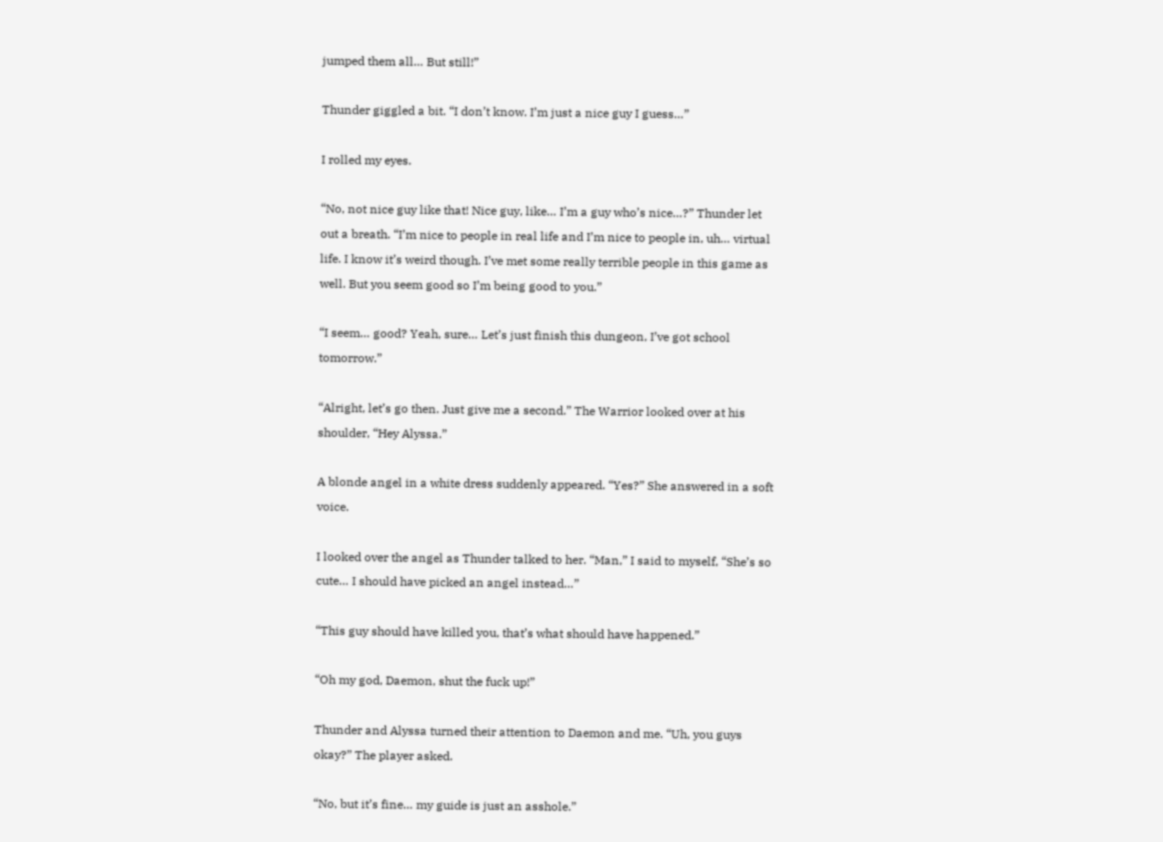jumped them all… But still!”

Thunder giggled a bit. “I don’t know. I’m just a nice guy I guess…”

I rolled my eyes.

“No, not nice guy like that! Nice guy, like… I’m a guy who’s nice…?” Thunder let out a breath. “I’m nice to people in real life and I’m nice to people in, uh… virtual life. I know it’s weird though. I’ve met some really terrible people in this game as well. But you seem good so I’m being good to you.”

“I seem… good? Yeah, sure… Let’s just finish this dungeon, I’ve got school tomorrow.”

“Alright, let’s go then. Just give me a second.” The Warrior looked over at his shoulder, “Hey Alyssa.”

A blonde angel in a white dress suddenly appeared. “Yes?” She answered in a soft voice.

I looked over the angel as Thunder talked to her. “Man,” I said to myself, “She’s so cute… I should have picked an angel instead…”

“This guy should have killed you, that’s what should have happened.”

“Oh my god, Daemon, shut the fuck up!”

Thunder and Alyssa turned their attention to Daemon and me. “Uh, you guys okay?” The player asked.

“No, but it’s fine… my guide is just an asshole.”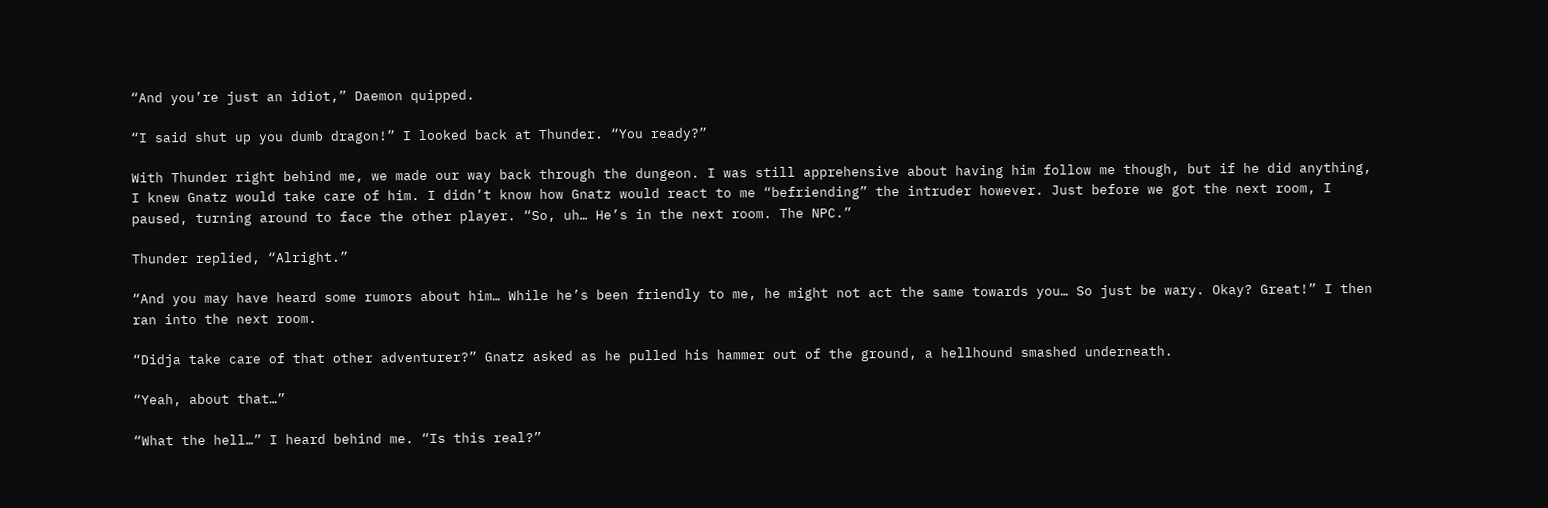“And you’re just an idiot,” Daemon quipped.

“I said shut up you dumb dragon!” I looked back at Thunder. “You ready?”

With Thunder right behind me, we made our way back through the dungeon. I was still apprehensive about having him follow me though, but if he did anything, I knew Gnatz would take care of him. I didn’t know how Gnatz would react to me “befriending” the intruder however. Just before we got the next room, I paused, turning around to face the other player. “So, uh… He’s in the next room. The NPC.”

Thunder replied, “Alright.”

“And you may have heard some rumors about him… While he’s been friendly to me, he might not act the same towards you… So just be wary. Okay? Great!” I then ran into the next room.

“Didja take care of that other adventurer?” Gnatz asked as he pulled his hammer out of the ground, a hellhound smashed underneath.

“Yeah, about that…”

“What the hell…” I heard behind me. “Is this real?”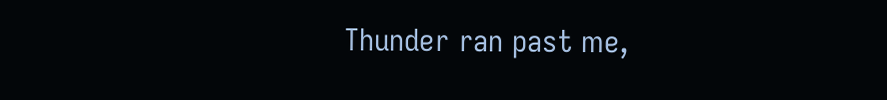Thunder ran past me,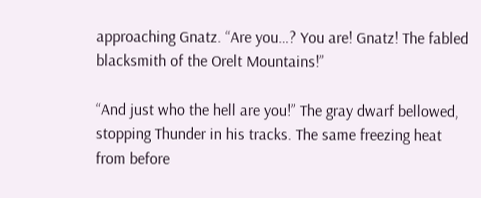approaching Gnatz. “Are you…? You are! Gnatz! The fabled blacksmith of the Orelt Mountains!”

“And just who the hell are you!” The gray dwarf bellowed, stopping Thunder in his tracks. The same freezing heat from before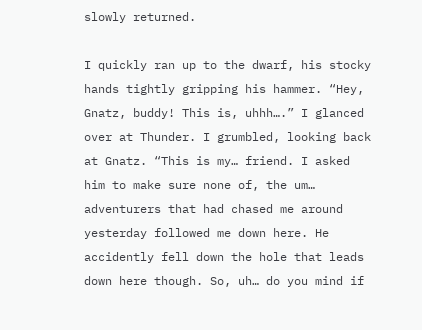slowly returned.

I quickly ran up to the dwarf, his stocky hands tightly gripping his hammer. “Hey, Gnatz, buddy! This is, uhhh….” I glanced over at Thunder. I grumbled, looking back at Gnatz. “This is my… friend. I asked him to make sure none of, the um… adventurers that had chased me around yesterday followed me down here. He accidently fell down the hole that leads down here though. So, uh… do you mind if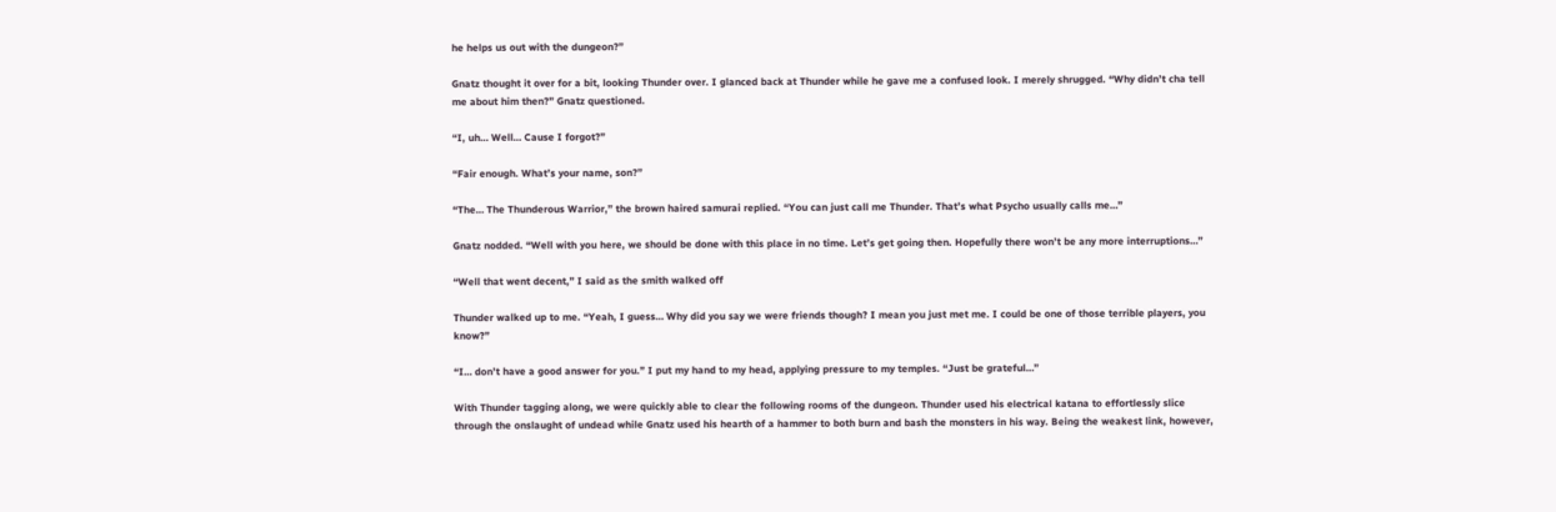he helps us out with the dungeon?”

Gnatz thought it over for a bit, looking Thunder over. I glanced back at Thunder while he gave me a confused look. I merely shrugged. “Why didn’t cha tell me about him then?” Gnatz questioned.

“I, uh… Well… Cause I forgot?”

“Fair enough. What’s your name, son?”

“The… The Thunderous Warrior,” the brown haired samurai replied. “You can just call me Thunder. That’s what Psycho usually calls me…”

Gnatz nodded. “Well with you here, we should be done with this place in no time. Let’s get going then. Hopefully there won’t be any more interruptions…”

“Well that went decent,” I said as the smith walked off

Thunder walked up to me. “Yeah, I guess… Why did you say we were friends though? I mean you just met me. I could be one of those terrible players, you know?”

“I… don’t have a good answer for you.” I put my hand to my head, applying pressure to my temples. “Just be grateful…”

With Thunder tagging along, we were quickly able to clear the following rooms of the dungeon. Thunder used his electrical katana to effortlessly slice through the onslaught of undead while Gnatz used his hearth of a hammer to both burn and bash the monsters in his way. Being the weakest link, however,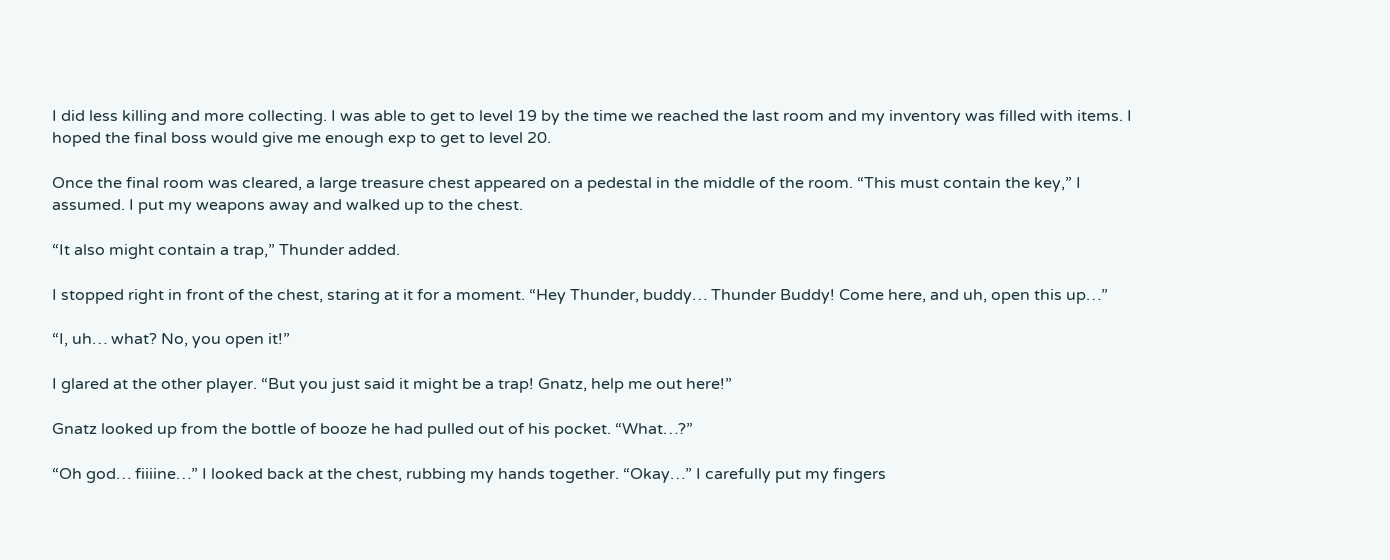I did less killing and more collecting. I was able to get to level 19 by the time we reached the last room and my inventory was filled with items. I hoped the final boss would give me enough exp to get to level 20.

Once the final room was cleared, a large treasure chest appeared on a pedestal in the middle of the room. “This must contain the key,” I assumed. I put my weapons away and walked up to the chest.

“It also might contain a trap,” Thunder added.

I stopped right in front of the chest, staring at it for a moment. “Hey Thunder, buddy… Thunder Buddy! Come here, and uh, open this up…”

“I, uh… what? No, you open it!”

I glared at the other player. “But you just said it might be a trap! Gnatz, help me out here!”

Gnatz looked up from the bottle of booze he had pulled out of his pocket. “What…?”

“Oh god… fiiiine…” I looked back at the chest, rubbing my hands together. “Okay…” I carefully put my fingers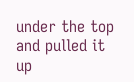under the top and pulled it up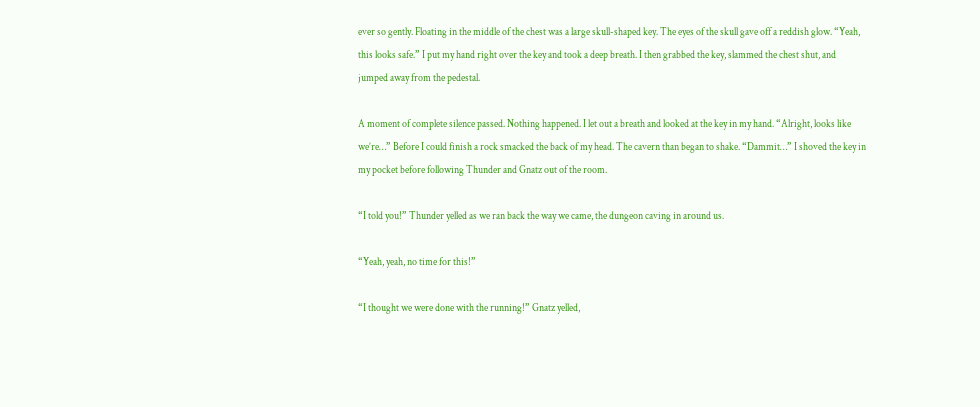ever so gently. Floating in the middle of the chest was a large skull-shaped key. The eyes of the skull gave off a reddish glow. “Yeah, this looks safe.” I put my hand right over the key and took a deep breath. I then grabbed the key, slammed the chest shut, and jumped away from the pedestal.

A moment of complete silence passed. Nothing happened. I let out a breath and looked at the key in my hand. “Alright, looks like we’re…” Before I could finish a rock smacked the back of my head. The cavern than began to shake. “Dammit…” I shoved the key in my pocket before following Thunder and Gnatz out of the room.

“I told you!” Thunder yelled as we ran back the way we came, the dungeon caving in around us.

“Yeah, yeah, no time for this!”

“I thought we were done with the running!” Gnatz yelled,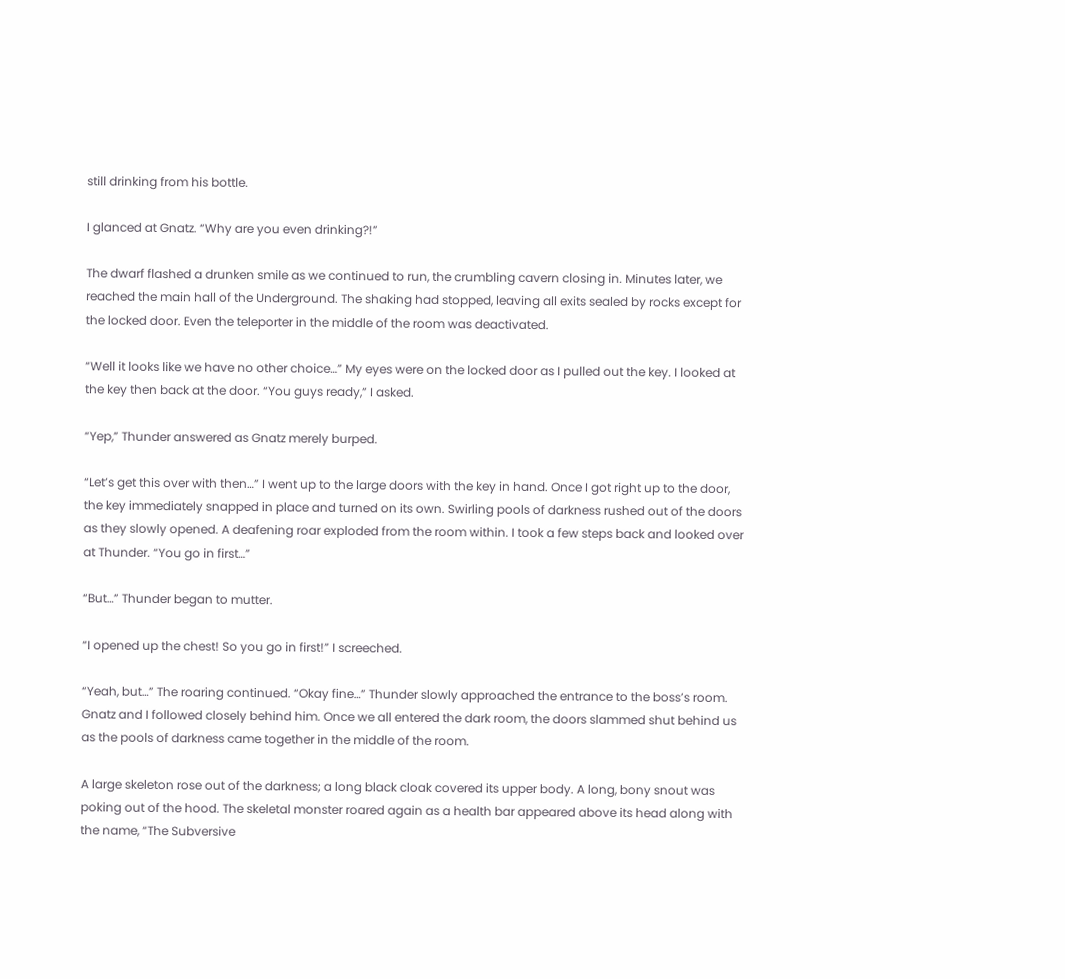still drinking from his bottle.

I glanced at Gnatz. “Why are you even drinking?!”

The dwarf flashed a drunken smile as we continued to run, the crumbling cavern closing in. Minutes later, we reached the main hall of the Underground. The shaking had stopped, leaving all exits sealed by rocks except for the locked door. Even the teleporter in the middle of the room was deactivated.

“Well it looks like we have no other choice…” My eyes were on the locked door as I pulled out the key. I looked at the key then back at the door. “You guys ready,” I asked.

“Yep,” Thunder answered as Gnatz merely burped.

“Let’s get this over with then…” I went up to the large doors with the key in hand. Once I got right up to the door, the key immediately snapped in place and turned on its own. Swirling pools of darkness rushed out of the doors as they slowly opened. A deafening roar exploded from the room within. I took a few steps back and looked over at Thunder. “You go in first…”

“But…” Thunder began to mutter.

“I opened up the chest! So you go in first!” I screeched.

“Yeah, but…” The roaring continued. “Okay fine…” Thunder slowly approached the entrance to the boss’s room. Gnatz and I followed closely behind him. Once we all entered the dark room, the doors slammed shut behind us as the pools of darkness came together in the middle of the room.

A large skeleton rose out of the darkness; a long black cloak covered its upper body. A long, bony snout was poking out of the hood. The skeletal monster roared again as a health bar appeared above its head along with the name, “The Subversive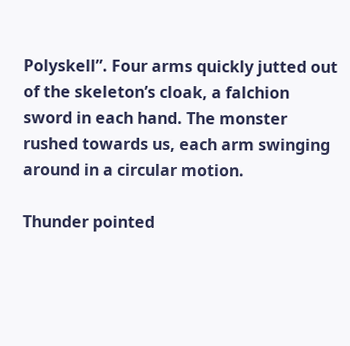Polyskell”. Four arms quickly jutted out of the skeleton’s cloak, a falchion sword in each hand. The monster rushed towards us, each arm swinging around in a circular motion.

Thunder pointed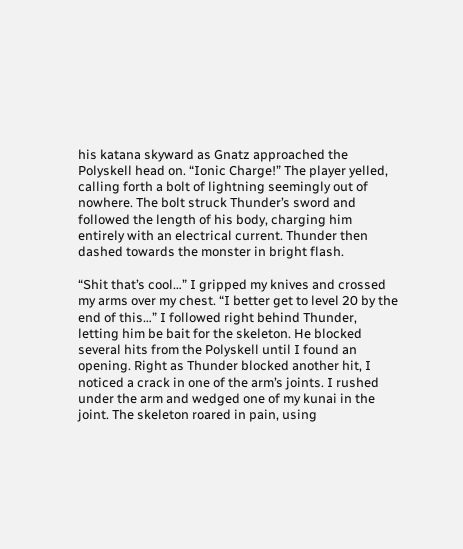his katana skyward as Gnatz approached the Polyskell head on. “Ionic Charge!” The player yelled, calling forth a bolt of lightning seemingly out of nowhere. The bolt struck Thunder’s sword and followed the length of his body, charging him entirely with an electrical current. Thunder then dashed towards the monster in bright flash.

“Shit that’s cool…” I gripped my knives and crossed my arms over my chest. “I better get to level 20 by the end of this…” I followed right behind Thunder, letting him be bait for the skeleton. He blocked several hits from the Polyskell until I found an opening. Right as Thunder blocked another hit, I noticed a crack in one of the arm’s joints. I rushed under the arm and wedged one of my kunai in the joint. The skeleton roared in pain, using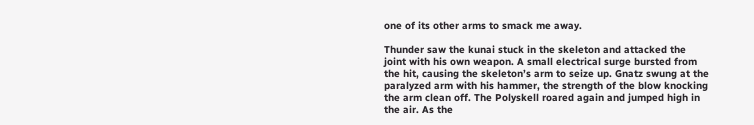one of its other arms to smack me away.

Thunder saw the kunai stuck in the skeleton and attacked the joint with his own weapon. A small electrical surge bursted from the hit, causing the skeleton’s arm to seize up. Gnatz swung at the paralyzed arm with his hammer, the strength of the blow knocking the arm clean off. The Polyskell roared again and jumped high in the air. As the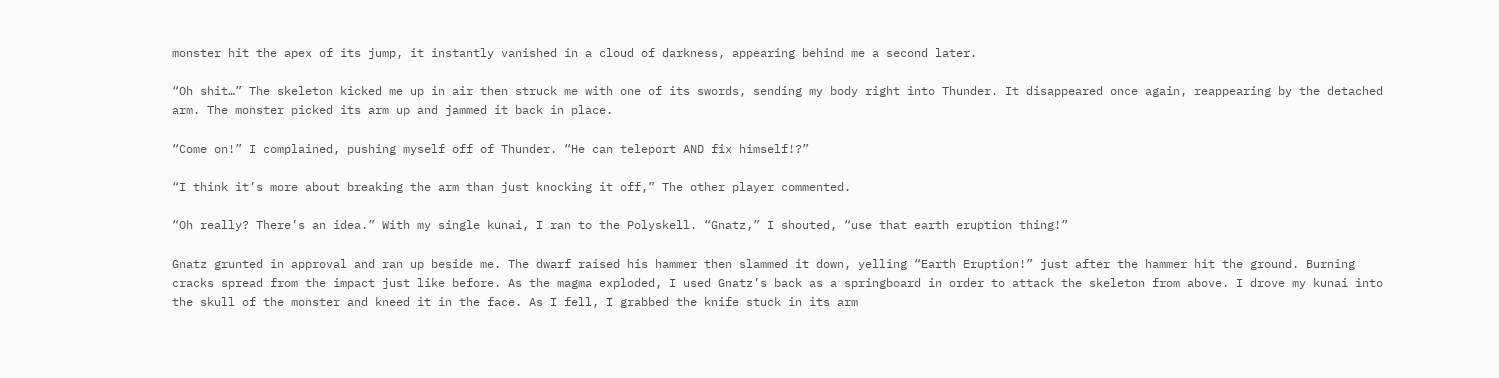monster hit the apex of its jump, it instantly vanished in a cloud of darkness, appearing behind me a second later.

“Oh shit…” The skeleton kicked me up in air then struck me with one of its swords, sending my body right into Thunder. It disappeared once again, reappearing by the detached arm. The monster picked its arm up and jammed it back in place.

“Come on!” I complained, pushing myself off of Thunder. “He can teleport AND fix himself!?”

“I think it’s more about breaking the arm than just knocking it off,” The other player commented.

“Oh really? There’s an idea.” With my single kunai, I ran to the Polyskell. “Gnatz,” I shouted, “use that earth eruption thing!”

Gnatz grunted in approval and ran up beside me. The dwarf raised his hammer then slammed it down, yelling “Earth Eruption!” just after the hammer hit the ground. Burning cracks spread from the impact just like before. As the magma exploded, I used Gnatz’s back as a springboard in order to attack the skeleton from above. I drove my kunai into the skull of the monster and kneed it in the face. As I fell, I grabbed the knife stuck in its arm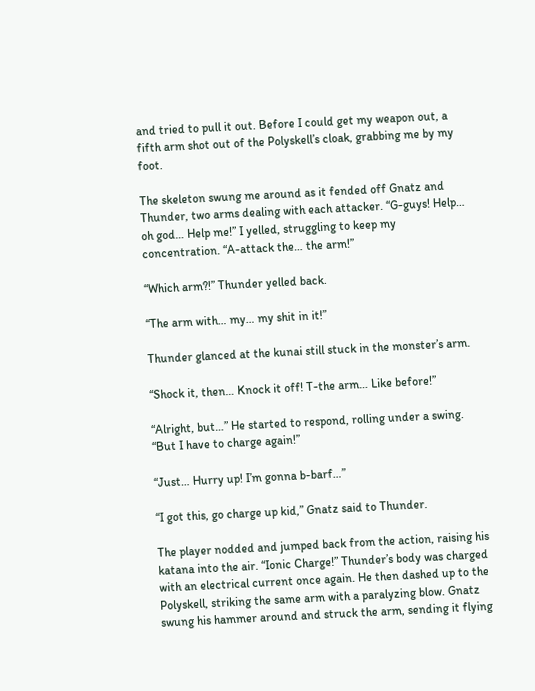and tried to pull it out. Before I could get my weapon out, a fifth arm shot out of the Polyskell’s cloak, grabbing me by my foot.

The skeleton swung me around as it fended off Gnatz and Thunder, two arms dealing with each attacker. “G-guys! Help… oh god… Help me!” I yelled, struggling to keep my concentration. “A-attack the… the arm!”

“Which arm?!” Thunder yelled back.

“The arm with… my… my shit in it!”

Thunder glanced at the kunai still stuck in the monster’s arm.

“Shock it, then… Knock it off! T-the arm… Like before!”

“Alright, but…” He started to respond, rolling under a swing. “But I have to charge again!”

“Just… Hurry up! I’m gonna b-barf…”

“I got this, go charge up kid,” Gnatz said to Thunder.

The player nodded and jumped back from the action, raising his katana into the air. “Ionic Charge!” Thunder’s body was charged with an electrical current once again. He then dashed up to the Polyskell, striking the same arm with a paralyzing blow. Gnatz swung his hammer around and struck the arm, sending it flying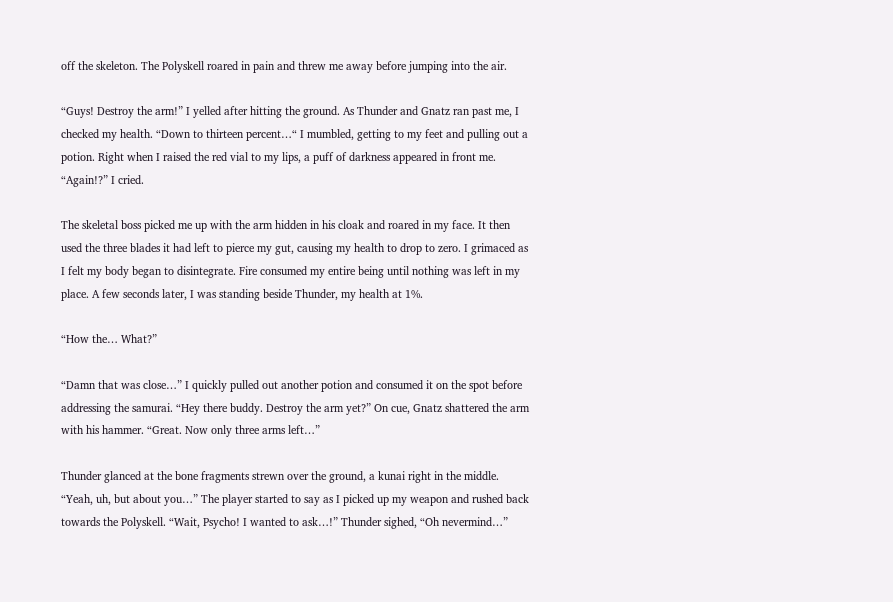off the skeleton. The Polyskell roared in pain and threw me away before jumping into the air.

“Guys! Destroy the arm!” I yelled after hitting the ground. As Thunder and Gnatz ran past me, I checked my health. “Down to thirteen percent…“ I mumbled, getting to my feet and pulling out a potion. Right when I raised the red vial to my lips, a puff of darkness appeared in front me. “Again!?” I cried.

The skeletal boss picked me up with the arm hidden in his cloak and roared in my face. It then used the three blades it had left to pierce my gut, causing my health to drop to zero. I grimaced as I felt my body began to disintegrate. Fire consumed my entire being until nothing was left in my place. A few seconds later, I was standing beside Thunder, my health at 1%.

“How the… What?”

“Damn that was close…” I quickly pulled out another potion and consumed it on the spot before addressing the samurai. “Hey there buddy. Destroy the arm yet?” On cue, Gnatz shattered the arm with his hammer. “Great. Now only three arms left…”

Thunder glanced at the bone fragments strewn over the ground, a kunai right in the middle. “Yeah, uh, but about you…” The player started to say as I picked up my weapon and rushed back towards the Polyskell. “Wait, Psycho! I wanted to ask…!” Thunder sighed, “Oh nevermind…”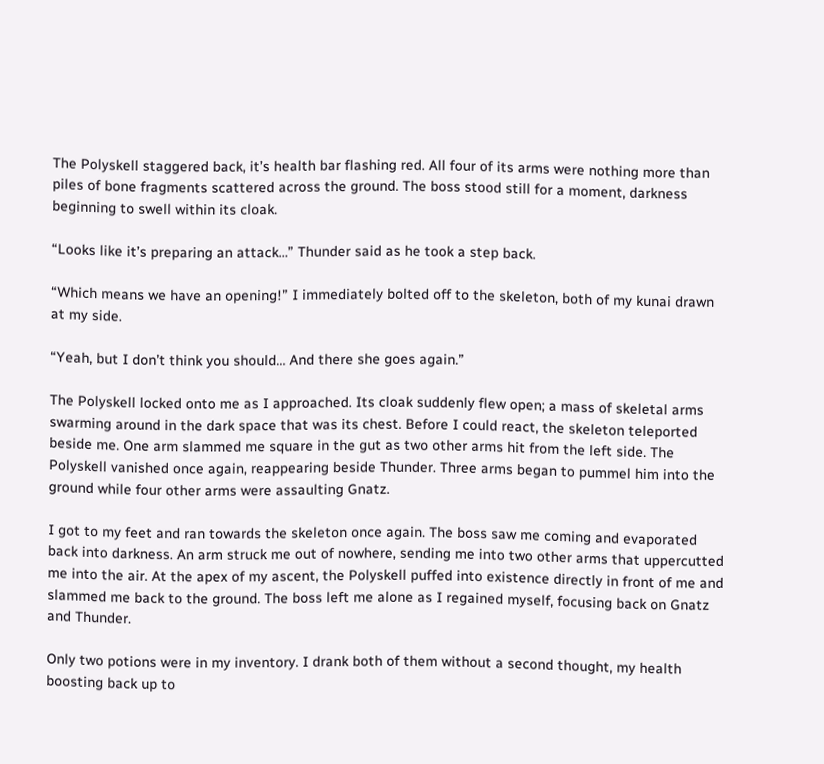The Polyskell staggered back, it’s health bar flashing red. All four of its arms were nothing more than piles of bone fragments scattered across the ground. The boss stood still for a moment, darkness beginning to swell within its cloak.

“Looks like it’s preparing an attack…” Thunder said as he took a step back.

“Which means we have an opening!” I immediately bolted off to the skeleton, both of my kunai drawn at my side.

“Yeah, but I don’t think you should… And there she goes again.”

The Polyskell locked onto me as I approached. Its cloak suddenly flew open; a mass of skeletal arms swarming around in the dark space that was its chest. Before I could react, the skeleton teleported beside me. One arm slammed me square in the gut as two other arms hit from the left side. The Polyskell vanished once again, reappearing beside Thunder. Three arms began to pummel him into the ground while four other arms were assaulting Gnatz.

I got to my feet and ran towards the skeleton once again. The boss saw me coming and evaporated back into darkness. An arm struck me out of nowhere, sending me into two other arms that uppercutted me into the air. At the apex of my ascent, the Polyskell puffed into existence directly in front of me and slammed me back to the ground. The boss left me alone as I regained myself, focusing back on Gnatz and Thunder.

Only two potions were in my inventory. I drank both of them without a second thought, my health boosting back up to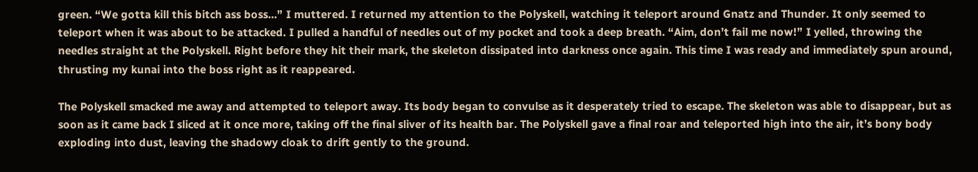green. “We gotta kill this bitch ass boss…” I muttered. I returned my attention to the Polyskell, watching it teleport around Gnatz and Thunder. It only seemed to teleport when it was about to be attacked. I pulled a handful of needles out of my pocket and took a deep breath. “Aim, don’t fail me now!” I yelled, throwing the needles straight at the Polyskell. Right before they hit their mark, the skeleton dissipated into darkness once again. This time I was ready and immediately spun around, thrusting my kunai into the boss right as it reappeared.

The Polyskell smacked me away and attempted to teleport away. Its body began to convulse as it desperately tried to escape. The skeleton was able to disappear, but as soon as it came back I sliced at it once more, taking off the final sliver of its health bar. The Polyskell gave a final roar and teleported high into the air, it’s bony body exploding into dust, leaving the shadowy cloak to drift gently to the ground.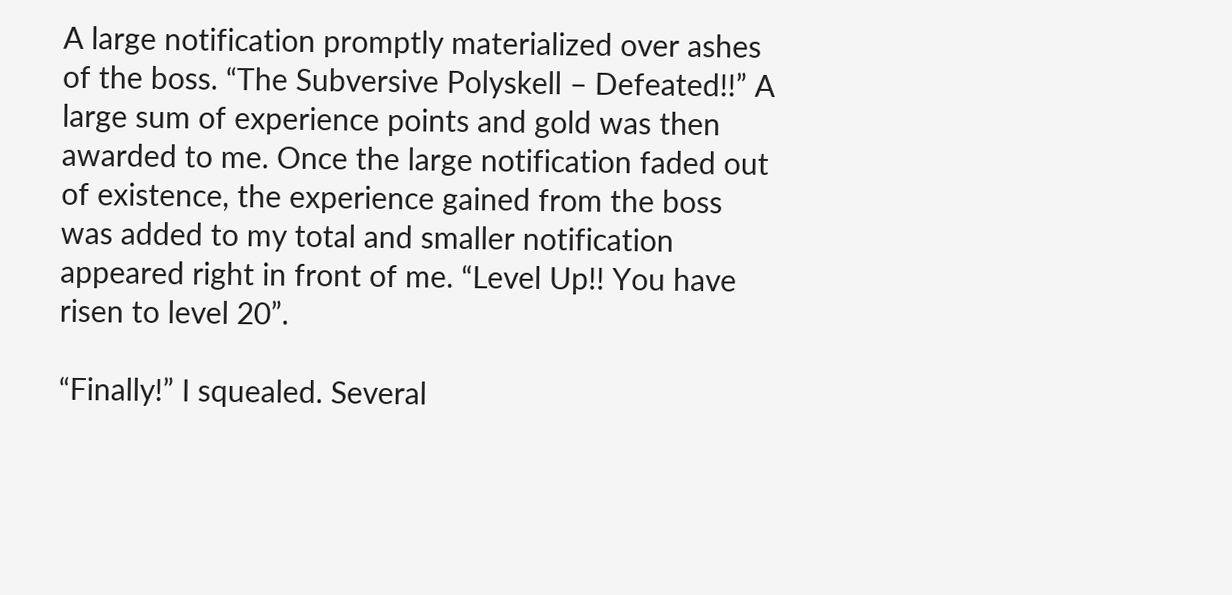A large notification promptly materialized over ashes of the boss. “The Subversive Polyskell – Defeated!!” A large sum of experience points and gold was then awarded to me. Once the large notification faded out of existence, the experience gained from the boss was added to my total and smaller notification appeared right in front of me. “Level Up!! You have risen to level 20”.

“Finally!” I squealed. Several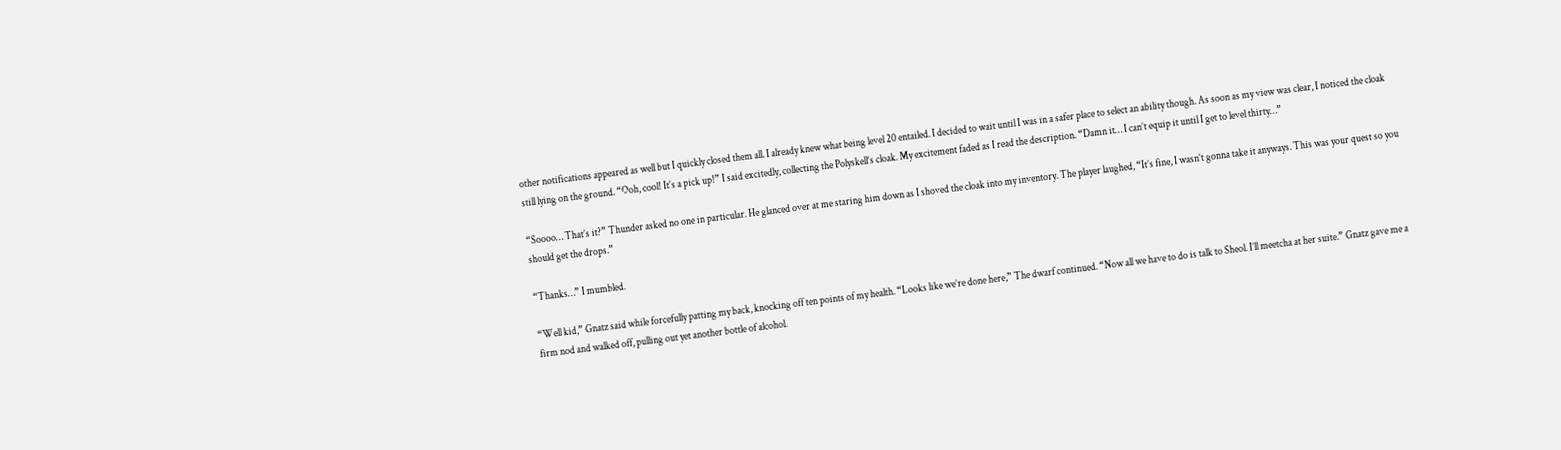other notifications appeared as well but I quickly closed them all. I already knew what being level 20 entailed. I decided to wait until I was in a safer place to select an ability though. As soon as my view was clear, I noticed the cloak still lying on the ground. “Ooh, cool! It’s a pick up!” I said excitedly, collecting the Polyskell’s cloak. My excitement faded as I read the description. “Damn it… I can’t equip it until I get to level thirty…”

“Soooo… That’s it?” Thunder asked no one in particular. He glanced over at me staring him down as I shoved the cloak into my inventory. The player laughed, “It’s fine, I wasn’t gonna take it anyways. This was your quest so you should get the drops.”

“Thanks…” I mumbled.

“Well kid,” Gnatz said while forcefully patting my back, knocking off ten points of my health. “Looks like we’re done here,” The dwarf continued. “Now all we have to do is talk to Sheol. I’ll meetcha at her suite.” Gnatz gave me a firm nod and walked off, pulling out yet another bottle of alcohol.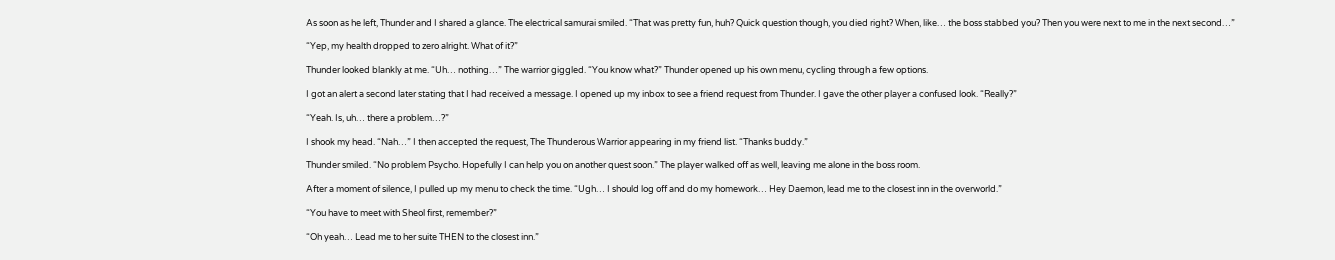As soon as he left, Thunder and I shared a glance. The electrical samurai smiled. “That was pretty fun, huh? Quick question though, you died right? When, like… the boss stabbed you? Then you were next to me in the next second…”

“Yep, my health dropped to zero alright. What of it?”

Thunder looked blankly at me. “Uh… nothing…” The warrior giggled. “You know what?” Thunder opened up his own menu, cycling through a few options.

I got an alert a second later stating that I had received a message. I opened up my inbox to see a friend request from Thunder. I gave the other player a confused look. “Really?”

“Yeah. Is, uh… there a problem…?”

I shook my head. “Nah…” I then accepted the request, The Thunderous Warrior appearing in my friend list. “Thanks buddy.”

Thunder smiled. “No problem Psycho. Hopefully I can help you on another quest soon.” The player walked off as well, leaving me alone in the boss room.

After a moment of silence, I pulled up my menu to check the time. “Ugh… I should log off and do my homework… Hey Daemon, lead me to the closest inn in the overworld.”

“You have to meet with Sheol first, remember?”

“Oh yeah… Lead me to her suite THEN to the closest inn.”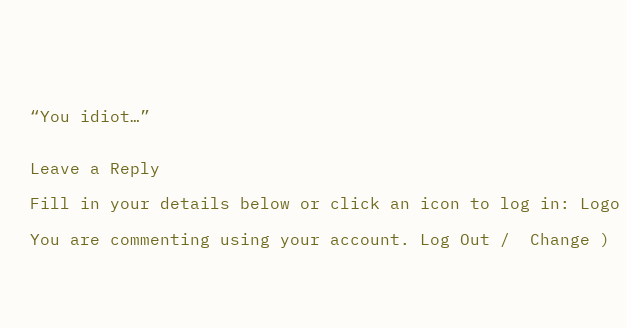“You idiot…”


Leave a Reply

Fill in your details below or click an icon to log in: Logo

You are commenting using your account. Log Out /  Change )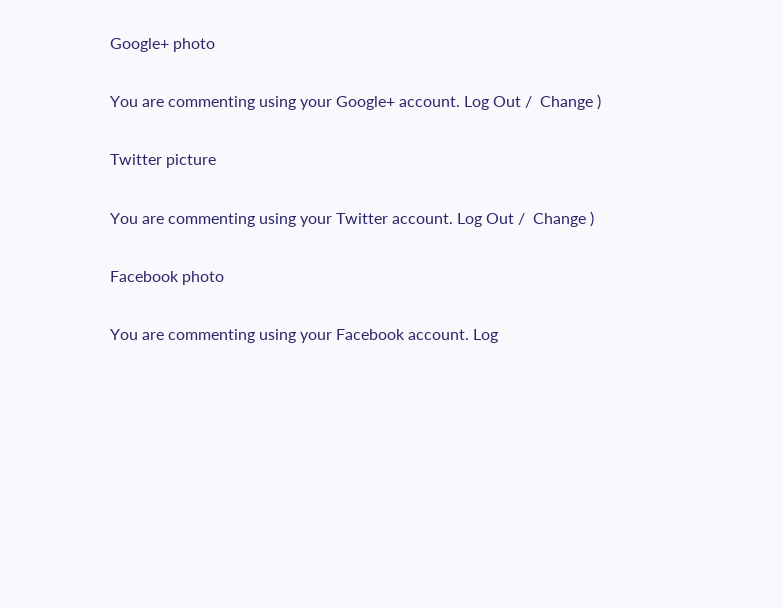Google+ photo

You are commenting using your Google+ account. Log Out /  Change )

Twitter picture

You are commenting using your Twitter account. Log Out /  Change )

Facebook photo

You are commenting using your Facebook account. Log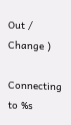Out /  Change )

Connecting to %s